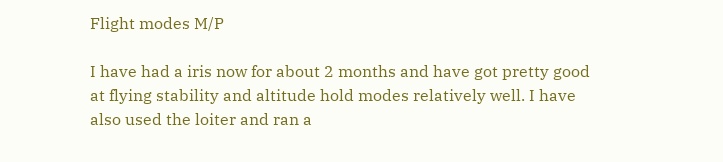Flight modes M/P

I have had a iris now for about 2 months and have got pretty good at flying stability and altitude hold modes relatively well. I have also used the loiter and ran a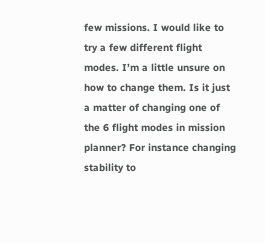few missions. I would like to try a few different flight modes. I’m a little unsure on how to change them. Is it just a matter of changing one of the 6 flight modes in mission planner? For instance changing stability to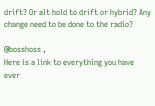drift? Or alt hold to drift or hybrid? Any change need to be done to the radio?

@bosshoss ,
Here is a link to everything you have ever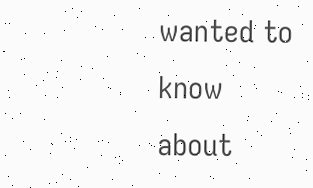wanted to know about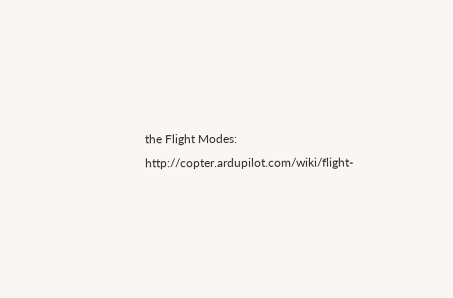the Flight Modes: http://copter.ardupilot.com/wiki/flight-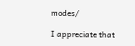modes/

I appreciate that